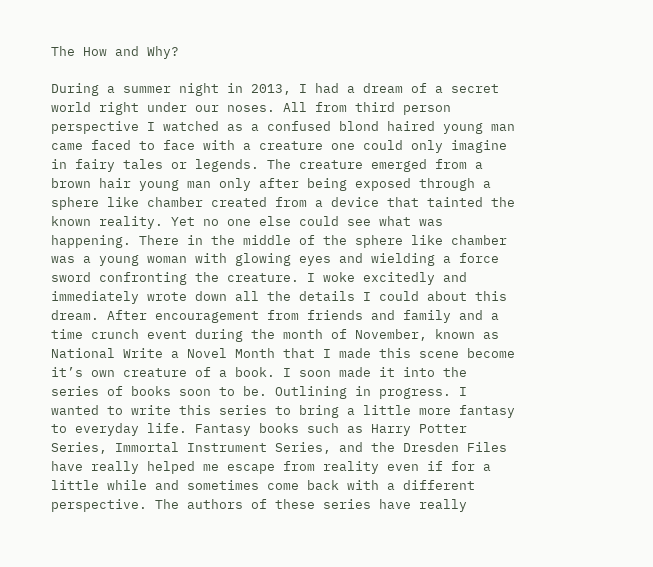The How and Why?

During a summer night in 2013, I had a dream of a secret world right under our noses. All from third person perspective I watched as a confused blond haired young man came faced to face with a creature one could only imagine in fairy tales or legends. The creature emerged from a brown hair young man only after being exposed through a sphere like chamber created from a device that tainted the known reality. Yet no one else could see what was happening. There in the middle of the sphere like chamber was a young woman with glowing eyes and wielding a force sword confronting the creature. I woke excitedly and immediately wrote down all the details I could about this dream. After encouragement from friends and family and a time crunch event during the month of November, known as National Write a Novel Month that I made this scene become it’s own creature of a book. I soon made it into the series of books soon to be. Outlining in progress. I wanted to write this series to bring a little more fantasy to everyday life. Fantasy books such as Harry Potter Series, Immortal Instrument Series, and the Dresden Files have really helped me escape from reality even if for a little while and sometimes come back with a different perspective. The authors of these series have really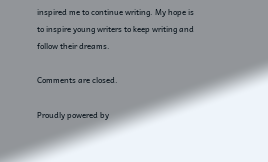inspired me to continue writing. My hope is to inspire young writers to keep writing and follow their dreams.

Comments are closed.

Proudly powered by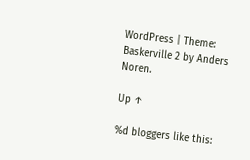WordPress | Theme: Baskerville 2 by Anders Noren.

Up ↑

%d bloggers like this: